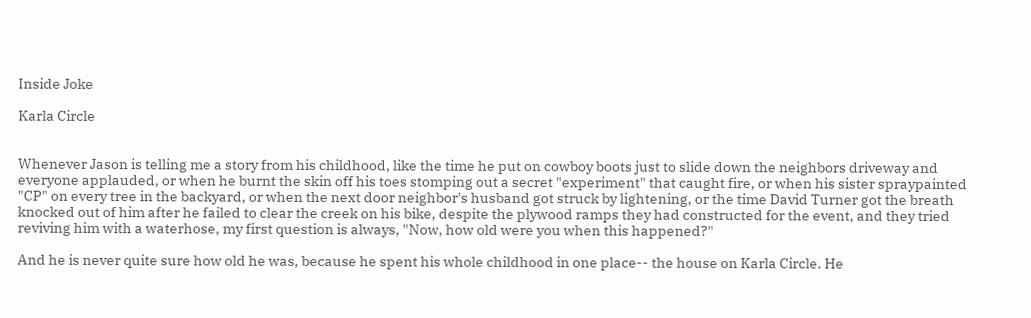Inside Joke

Karla Circle


Whenever Jason is telling me a story from his childhood, like the time he put on cowboy boots just to slide down the neighbors driveway and everyone applauded, or when he burnt the skin off his toes stomping out a secret "experiment" that caught fire, or when his sister spraypainted "CP" on every tree in the backyard, or when the next door neighbor's husband got struck by lightening, or the time David Turner got the breath knocked out of him after he failed to clear the creek on his bike, despite the plywood ramps they had constructed for the event, and they tried reviving him with a waterhose, my first question is always, "Now, how old were you when this happened?"

And he is never quite sure how old he was, because he spent his whole childhood in one place-- the house on Karla Circle. He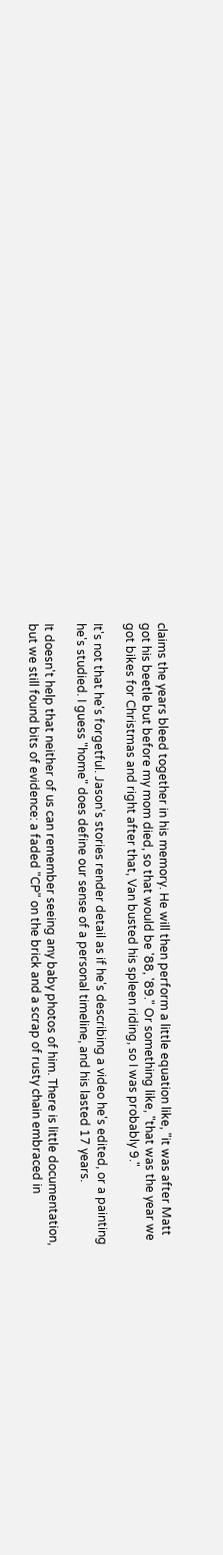claims the years bleed together in his memory. He will then perform a little equation like, "it was after Matt got his beetle but before my mom died, so that would be '88, '89." Or something like, "that was the year we got bikes for Christmas and right after that, Van busted his spleen riding, so I was probably 9."

It's not that he's forgetful. Jason's stories render detail as if he's describing a video he's edited, or a painting he's studied. I guess "home" does define our sense of a personal timeline, and his lasted 17 years.

It doesn't help that neither of us can remember seeing any baby photos of him. There is little documentation, but we still found bits of evidence: a faded "CP" on the brick and a scrap of rusty chain embraced in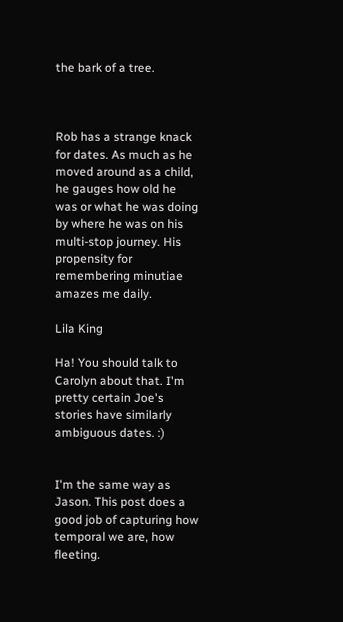the bark of a tree.



Rob has a strange knack for dates. As much as he moved around as a child, he gauges how old he was or what he was doing by where he was on his multi-stop journey. His propensity for remembering minutiae amazes me daily.

Lila King

Ha! You should talk to Carolyn about that. I'm pretty certain Joe's stories have similarly ambiguous dates. :)


I'm the same way as Jason. This post does a good job of capturing how temporal we are, how fleeting.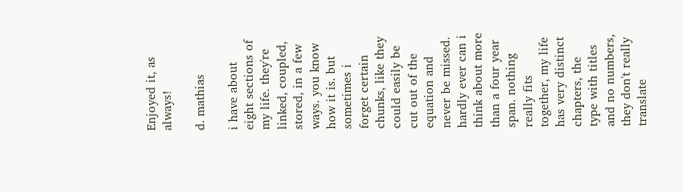Enjoyed it, as always!

d. mathias

i have about eight sections of my life. they're linked, coupled, stored, in a few ways. you know how it is. but sometimes i forget certain chunks, like they could easily be cut out of the equation and never be missed. hardly ever can i think about more than a four year span. nothing really fits together, my life has very distinct chapters, the type with titles and no numbers, they don't really translate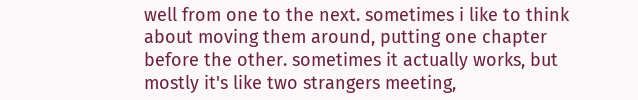well from one to the next. sometimes i like to think about moving them around, putting one chapter before the other. sometimes it actually works, but mostly it's like two strangers meeting,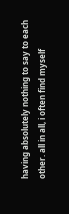having absolutely nothing to say to each other. all in all, i often find myself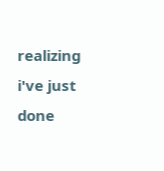realizing i've just done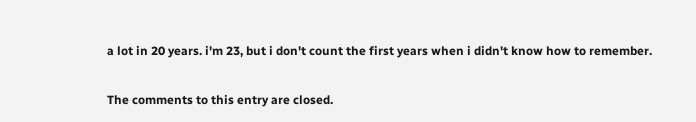a lot in 20 years. i'm 23, but i don't count the first years when i didn't know how to remember.

The comments to this entry are closed.